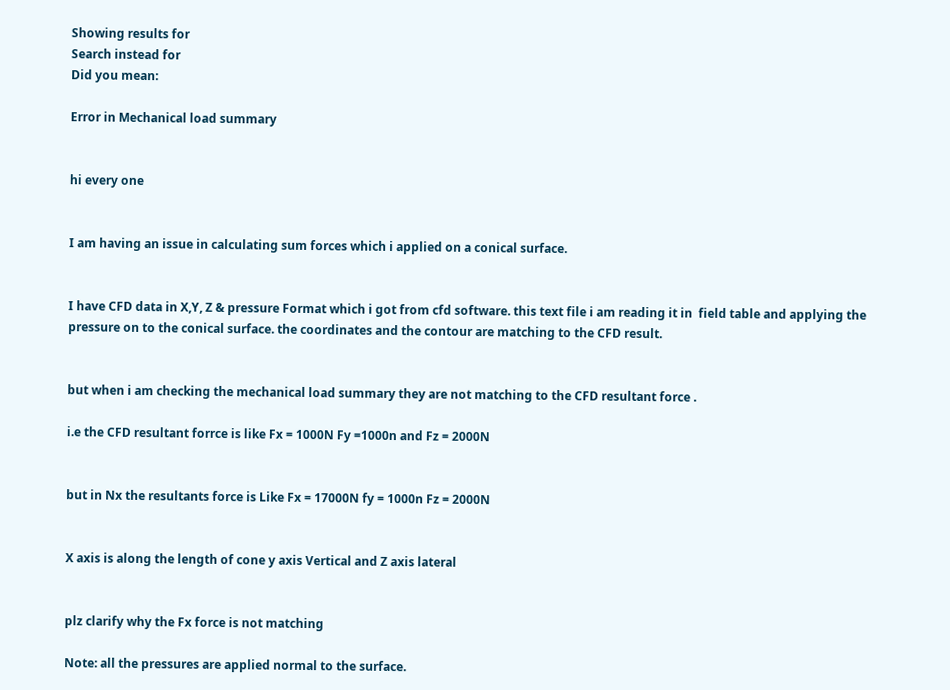Showing results for
Search instead for
Did you mean:

Error in Mechanical load summary


hi every one


I am having an issue in calculating sum forces which i applied on a conical surface.


I have CFD data in X,Y, Z & pressure Format which i got from cfd software. this text file i am reading it in  field table and applying the pressure on to the conical surface. the coordinates and the contour are matching to the CFD result.


but when i am checking the mechanical load summary they are not matching to the CFD resultant force .

i.e the CFD resultant forrce is like Fx = 1000N Fy =1000n and Fz = 2000N


but in Nx the resultants force is Like Fx = 17000N fy = 1000n Fz = 2000N


X axis is along the length of cone y axis Vertical and Z axis lateral


plz clarify why the Fx force is not matching

Note: all the pressures are applied normal to the surface.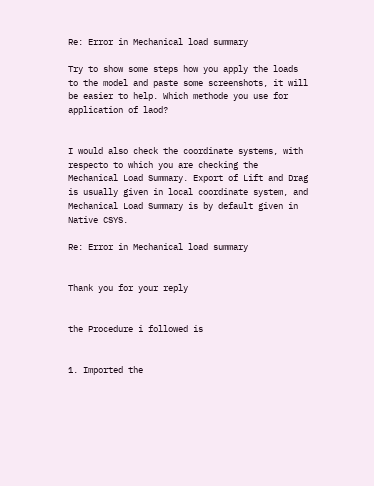Re: Error in Mechanical load summary

Try to show some steps how you apply the loads to the model and paste some screenshots, it will be easier to help. Which methode you use for application of laod?


I would also check the coordinate systems, with respecto to which you are checking the Mechanical Load Summary. Export of Lift and Drag is usually given in local coordinate system, and Mechanical Load Summary is by default given in Native CSYS.

Re: Error in Mechanical load summary


Thank you for your reply


the Procedure i followed is


1. Imported the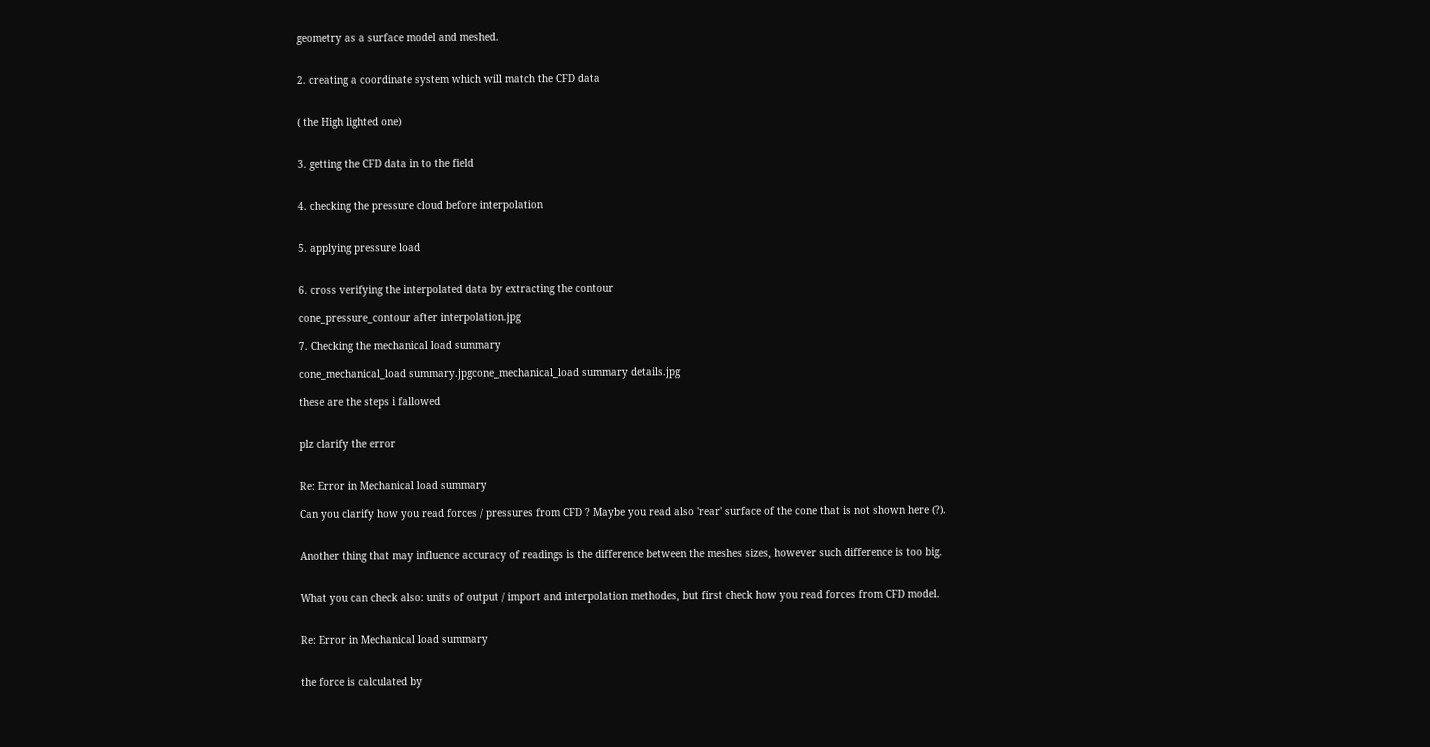geometry as a surface model and meshed.


2. creating a coordinate system which will match the CFD data


( the High lighted one)


3. getting the CFD data in to the field


4. checking the pressure cloud before interpolation


5. applying pressure load


6. cross verifying the interpolated data by extracting the contour

cone_pressure_contour after interpolation.jpg

7. Checking the mechanical load summary

cone_mechanical_load summary.jpgcone_mechanical_load summary details.jpg

these are the steps i fallowed


plz clarify the error


Re: Error in Mechanical load summary

Can you clarify how you read forces / pressures from CFD ? Maybe you read also 'rear' surface of the cone that is not shown here (?).


Another thing that may influence accuracy of readings is the difference between the meshes sizes, however such difference is too big.


What you can check also: units of output / import and interpolation methodes, but first check how you read forces from CFD model.


Re: Error in Mechanical load summary


the force is calculated by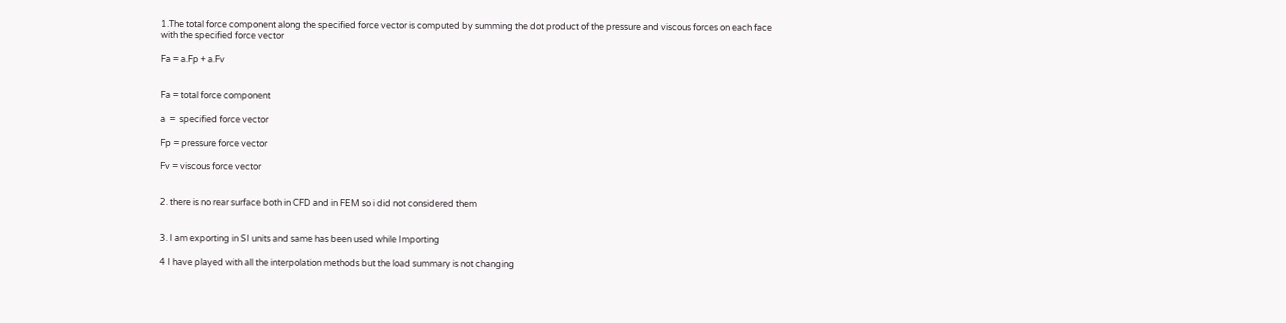1.The total force component along the specified force vector is computed by summing the dot product of the pressure and viscous forces on each face with the specified force vector

Fa = a.Fp + a.Fv


Fa = total force component

a  =  specified force vector

Fp = pressure force vector

Fv = viscous force vector


2. there is no rear surface both in CFD and in FEM so i did not considered them


3. I am exporting in SI units and same has been used while Importing

4 I have played with all the interpolation methods but the load summary is not changing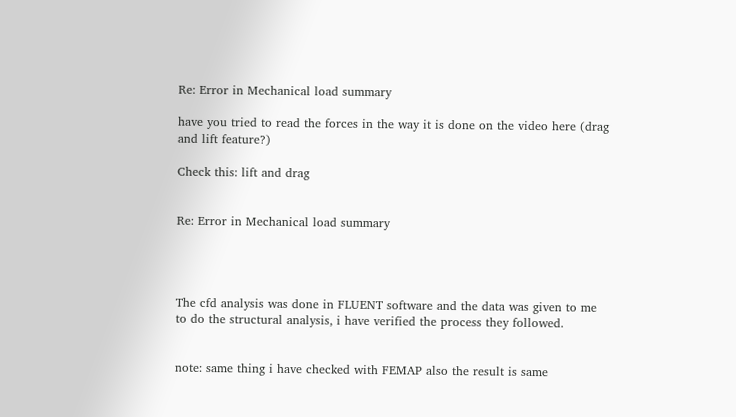Re: Error in Mechanical load summary

have you tried to read the forces in the way it is done on the video here (drag and lift feature?)

Check this: lift and drag


Re: Error in Mechanical load summary




The cfd analysis was done in FLUENT software and the data was given to me to do the structural analysis, i have verified the process they followed.


note: same thing i have checked with FEMAP also the result is same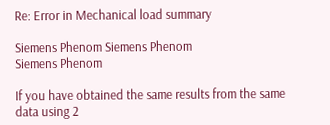Re: Error in Mechanical load summary

Siemens Phenom Siemens Phenom
Siemens Phenom

If you have obtained the same results from the same data using 2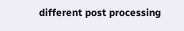different post processing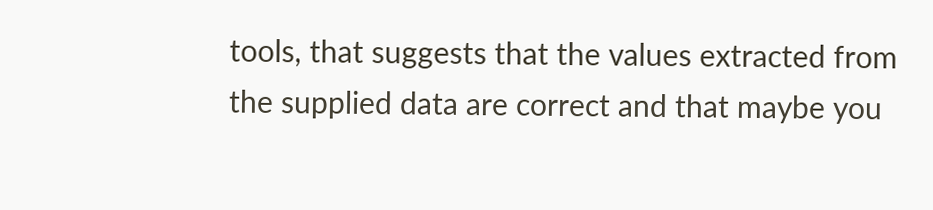tools, that suggests that the values extracted from the supplied data are correct and that maybe you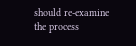should re-examine the process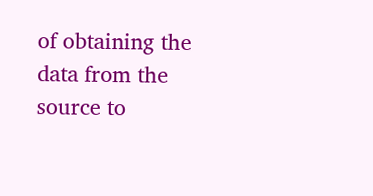of obtaining the data from the source to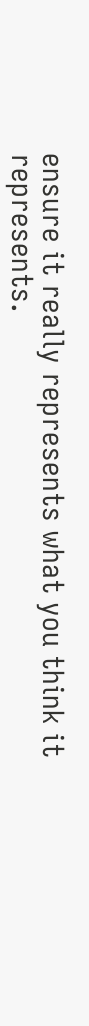ensure it really represents what you think it represents.